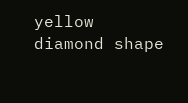yellow diamond shape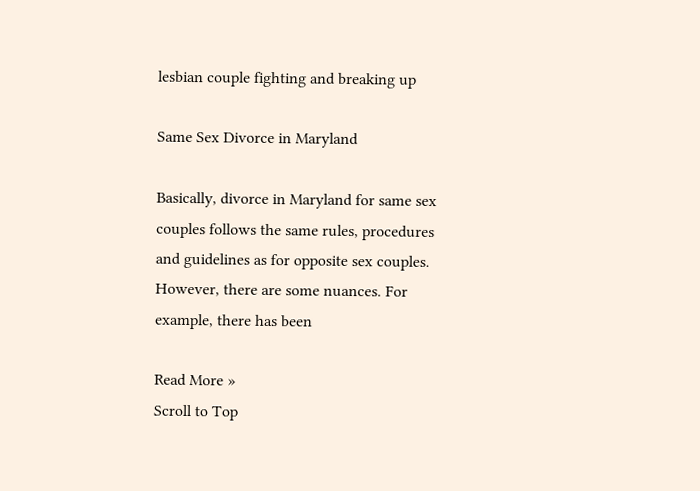lesbian couple fighting and breaking up

Same Sex Divorce in Maryland

Basically, divorce in Maryland for same sex couples follows the same rules, procedures and guidelines as for opposite sex couples. However, there are some nuances. For example, there has been

Read More »
Scroll to Top